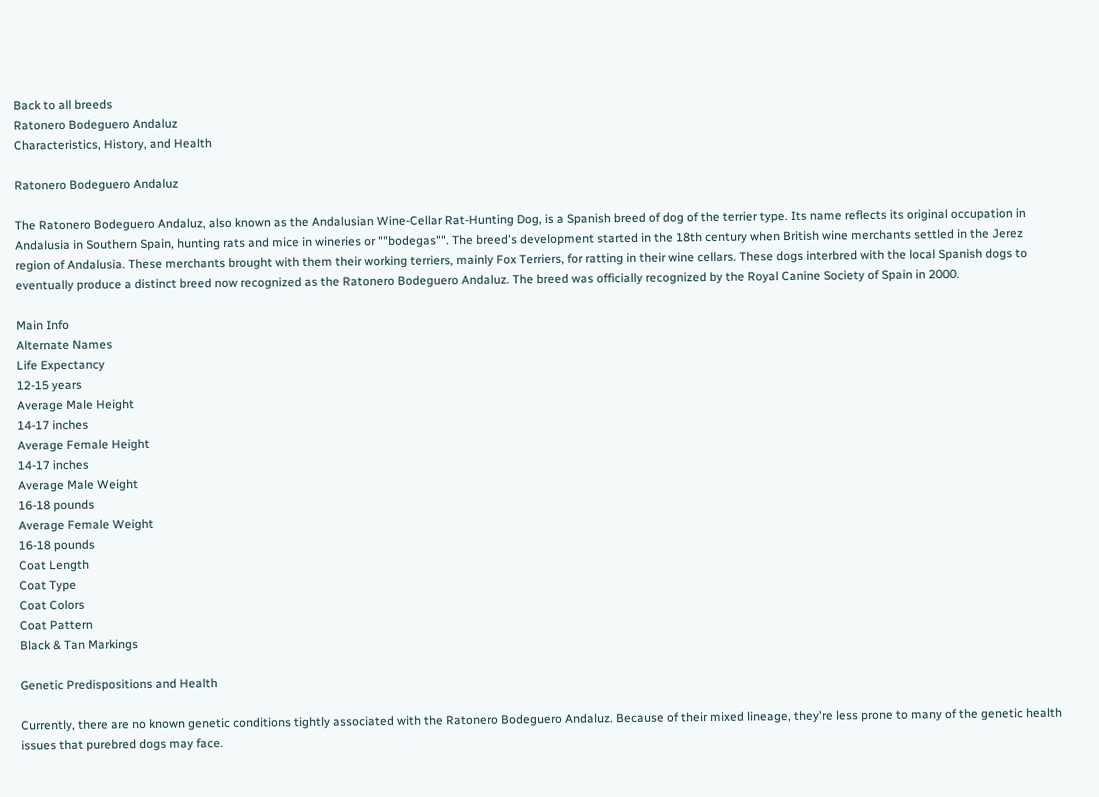Back to all breeds
Ratonero Bodeguero Andaluz
Characteristics, History, and Health

Ratonero Bodeguero Andaluz

The Ratonero Bodeguero Andaluz, also known as the Andalusian Wine-Cellar Rat-Hunting Dog, is a Spanish breed of dog of the terrier type. Its name reflects its original occupation in Andalusia in Southern Spain, hunting rats and mice in wineries or ""bodegas"". The breed's development started in the 18th century when British wine merchants settled in the Jerez region of Andalusia. These merchants brought with them their working terriers, mainly Fox Terriers, for ratting in their wine cellars. These dogs interbred with the local Spanish dogs to eventually produce a distinct breed now recognized as the Ratonero Bodeguero Andaluz. The breed was officially recognized by the Royal Canine Society of Spain in 2000.

Main Info
Alternate Names
Life Expectancy
12-15 years
Average Male Height
14-17 inches
Average Female Height
14-17 inches
Average Male Weight
16-18 pounds
Average Female Weight
16-18 pounds
Coat Length
Coat Type
Coat Colors
Coat Pattern
Black & Tan Markings

Genetic Predispositions and Health

Currently, there are no known genetic conditions tightly associated with the Ratonero Bodeguero Andaluz. Because of their mixed lineage, they're less prone to many of the genetic health issues that purebred dogs may face.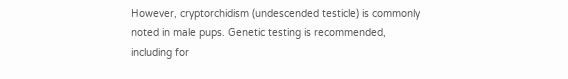However, cryptorchidism (undescended testicle) is commonly noted in male pups. Genetic testing is recommended, including for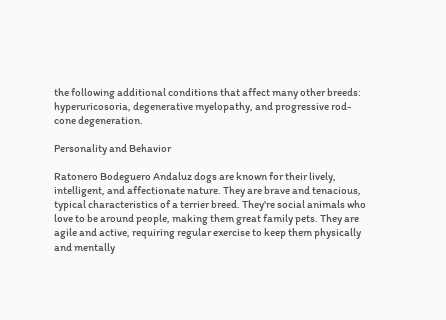the following additional conditions that affect many other breeds: hyperuricosoria, degenerative myelopathy, and progressive rod-cone degeneration.

Personality and Behavior

Ratonero Bodeguero Andaluz dogs are known for their lively, intelligent, and affectionate nature. They are brave and tenacious, typical characteristics of a terrier breed. They're social animals who love to be around people, making them great family pets. They are agile and active, requiring regular exercise to keep them physically and mentally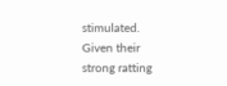stimulated. Given their strong ratting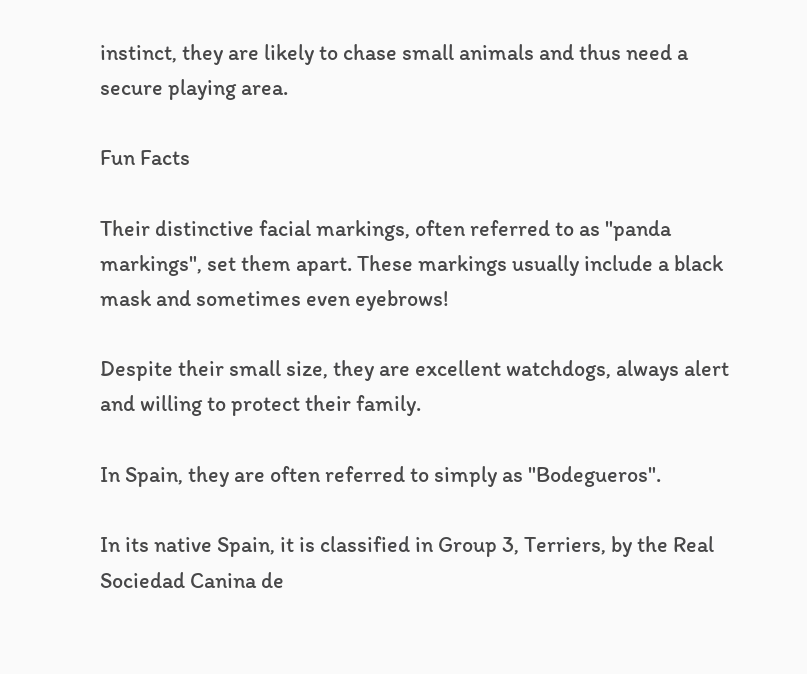instinct, they are likely to chase small animals and thus need a secure playing area.

Fun Facts

Their distinctive facial markings, often referred to as "panda markings", set them apart. These markings usually include a black mask and sometimes even eyebrows!

Despite their small size, they are excellent watchdogs, always alert and willing to protect their family.

In Spain, they are often referred to simply as "Bodegueros".

In its native Spain, it is classified in Group 3, Terriers, by the Real Sociedad Canina de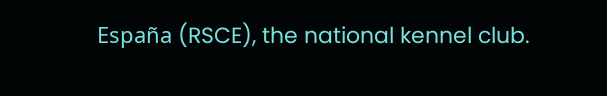España (RSCE), the national kennel club.